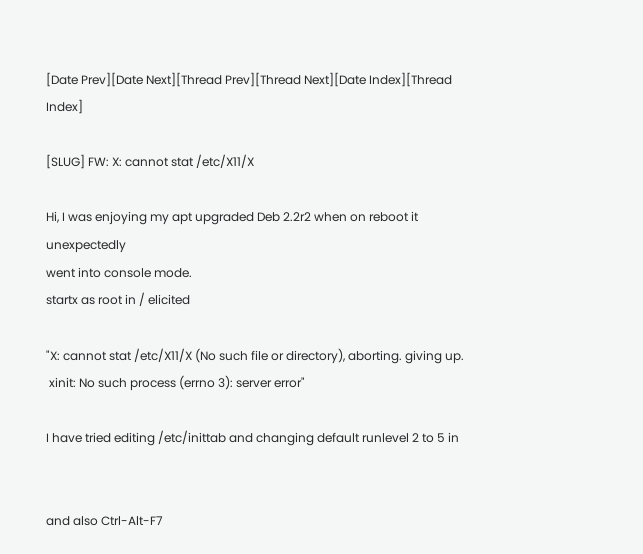[Date Prev][Date Next][Thread Prev][Thread Next][Date Index][Thread Index]

[SLUG] FW: X: cannot stat /etc/X11/X

Hi, I was enjoying my apt upgraded Deb 2.2r2 when on reboot it unexpectedly
went into console mode.
startx as root in / elicited

"X: cannot stat /etc/X11/X (No such file or directory), aborting. giving up.
 xinit: No such process (errno 3): server error"

I have tried editing /etc/inittab and changing default runlevel 2 to 5 in


and also Ctrl-Alt-F7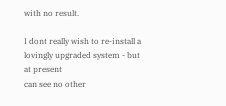with no result.

I dont really wish to re-install a lovingly upgraded system - but at present
can see no other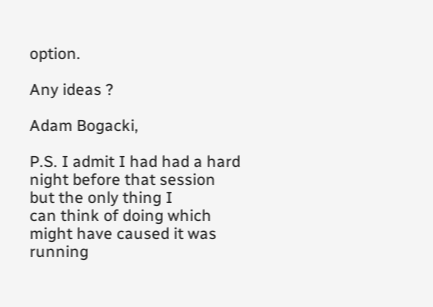option.

Any ideas ?

Adam Bogacki,

P.S. I admit I had had a hard night before that session but the only thing I
can think of doing which might have caused it was running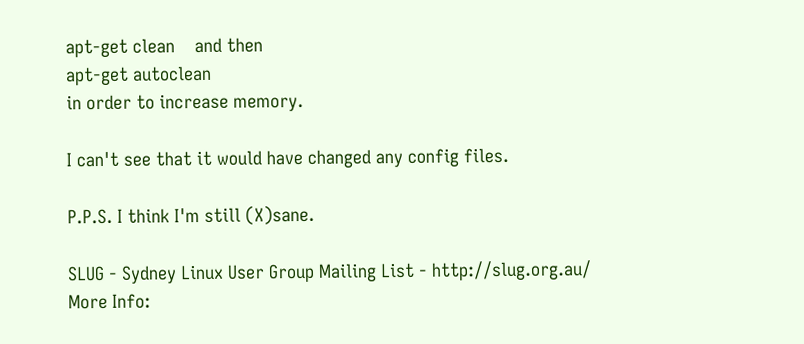apt-get clean    and then
apt-get autoclean
in order to increase memory.

I can't see that it would have changed any config files.

P.P.S. I think I'm still (X)sane.

SLUG - Sydney Linux User Group Mailing List - http://slug.org.au/
More Info: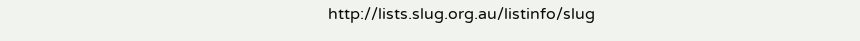http://lists.slug.org.au/listinfo/slug